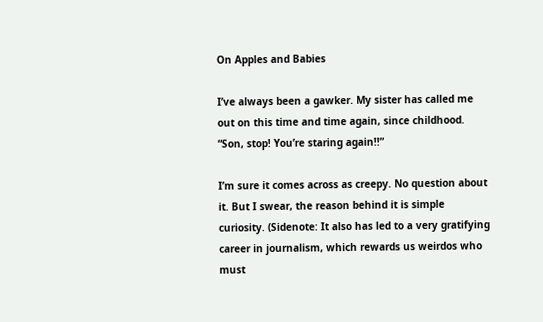On Apples and Babies

I’ve always been a gawker. My sister has called me out on this time and time again, since childhood. “Son, stop! You’re staring again!!”

I’m sure it comes across as creepy. No question about it. But I swear, the reason behind it is simple curiosity. (Sidenote: It also has led to a very gratifying career in journalism, which rewards us weirdos who must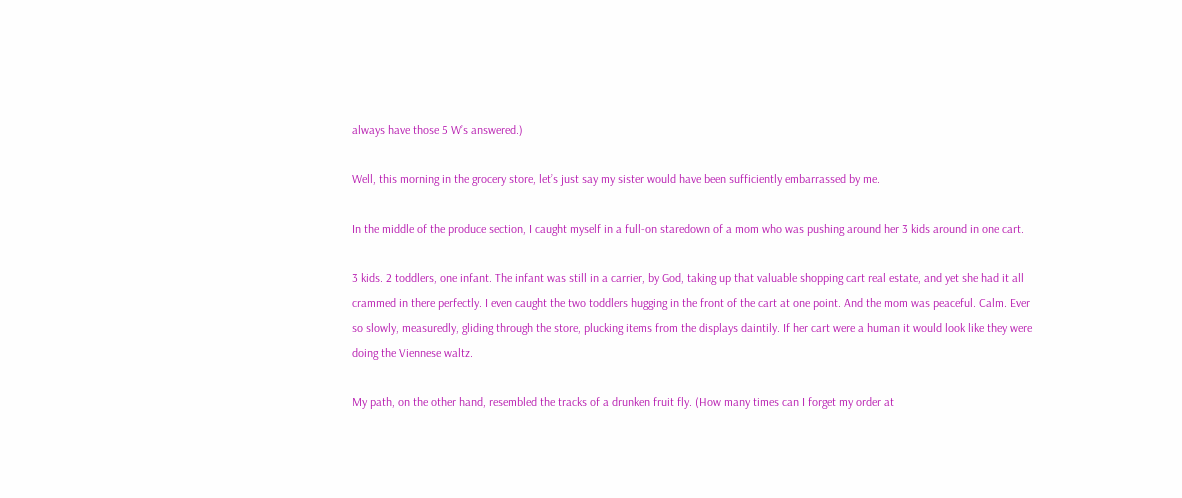always have those 5 W’s answered.)

Well, this morning in the grocery store, let’s just say my sister would have been sufficiently embarrassed by me.

In the middle of the produce section, I caught myself in a full-on staredown of a mom who was pushing around her 3 kids around in one cart.

3 kids. 2 toddlers, one infant. The infant was still in a carrier, by God, taking up that valuable shopping cart real estate, and yet she had it all crammed in there perfectly. I even caught the two toddlers hugging in the front of the cart at one point. And the mom was peaceful. Calm. Ever so slowly, measuredly, gliding through the store, plucking items from the displays daintily. If her cart were a human it would look like they were doing the Viennese waltz.

My path, on the other hand, resembled the tracks of a drunken fruit fly. (How many times can I forget my order at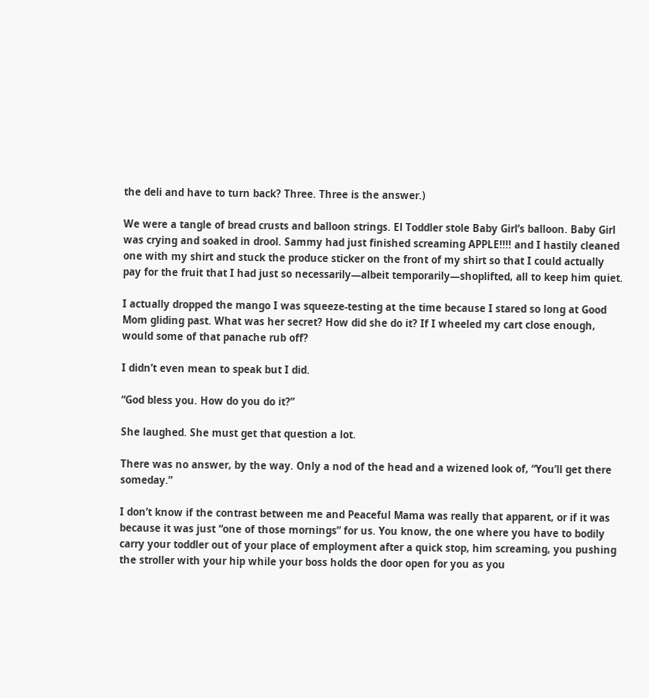the deli and have to turn back? Three. Three is the answer.)

We were a tangle of bread crusts and balloon strings. El Toddler stole Baby Girl’s balloon. Baby Girl was crying and soaked in drool. Sammy had just finished screaming APPLE!!!! and I hastily cleaned one with my shirt and stuck the produce sticker on the front of my shirt so that I could actually pay for the fruit that I had just so necessarily—albeit temporarily—shoplifted, all to keep him quiet.

I actually dropped the mango I was squeeze-testing at the time because I stared so long at Good Mom gliding past. What was her secret? How did she do it? If I wheeled my cart close enough, would some of that panache rub off?

I didn’t even mean to speak but I did.

“God bless you. How do you do it?”

She laughed. She must get that question a lot.

There was no answer, by the way. Only a nod of the head and a wizened look of, “You’ll get there someday.”

I don’t know if the contrast between me and Peaceful Mama was really that apparent, or if it was because it was just “one of those mornings” for us. You know, the one where you have to bodily carry your toddler out of your place of employment after a quick stop, him screaming, you pushing the stroller with your hip while your boss holds the door open for you as you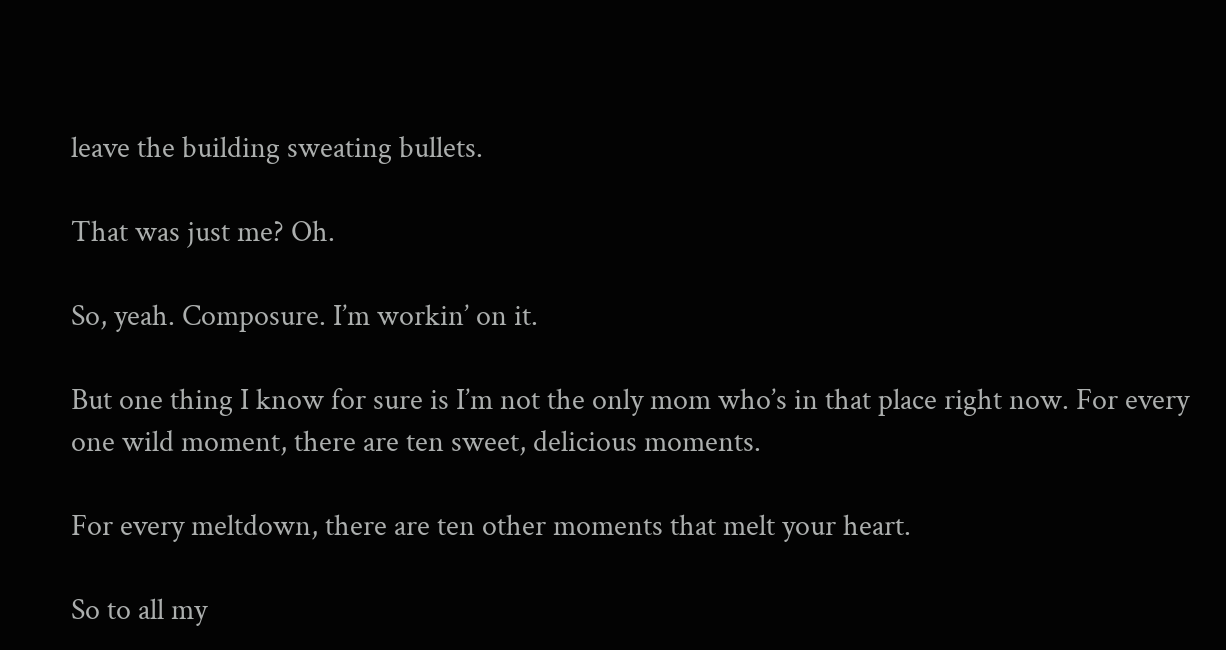leave the building sweating bullets.

That was just me? Oh.

So, yeah. Composure. I’m workin’ on it.

But one thing I know for sure is I’m not the only mom who’s in that place right now. For every one wild moment, there are ten sweet, delicious moments.

For every meltdown, there are ten other moments that melt your heart.

So to all my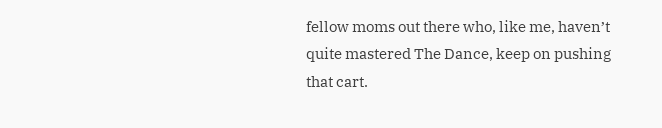fellow moms out there who, like me, haven’t quite mastered The Dance, keep on pushing that cart.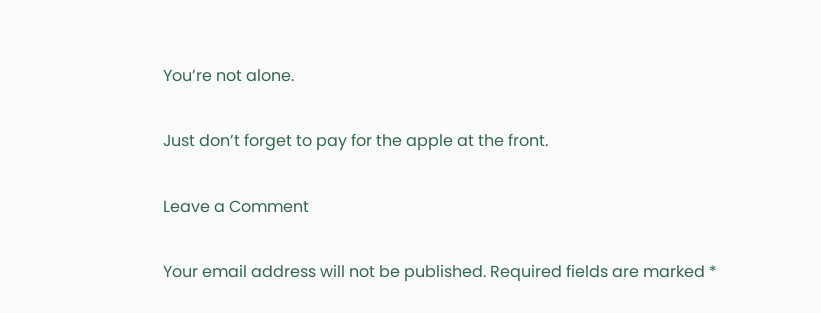You’re not alone.

Just don’t forget to pay for the apple at the front.

Leave a Comment

Your email address will not be published. Required fields are marked *